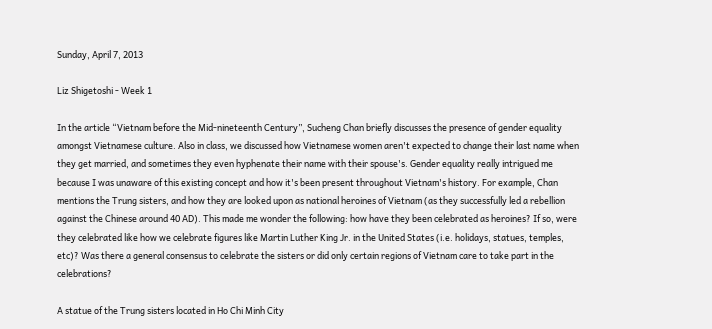Sunday, April 7, 2013

Liz Shigetoshi - Week 1

In the article “Vietnam before the Mid-nineteenth Century”, Sucheng Chan briefly discusses the presence of gender equality amongst Vietnamese culture. Also in class, we discussed how Vietnamese women aren't expected to change their last name when they get married, and sometimes they even hyphenate their name with their spouse's. Gender equality really intrigued me because I was unaware of this existing concept and how it's been present throughout Vietnam's history. For example, Chan mentions the Trung sisters, and how they are looked upon as national heroines of Vietnam (as they successfully led a rebellion against the Chinese around 40 AD). This made me wonder the following: how have they been celebrated as heroines? If so, were they celebrated like how we celebrate figures like Martin Luther King Jr. in the United States (i.e. holidays, statues, temples, etc)? Was there a general consensus to celebrate the sisters or did only certain regions of Vietnam care to take part in the celebrations?

A statue of the Trung sisters located in Ho Chi Minh City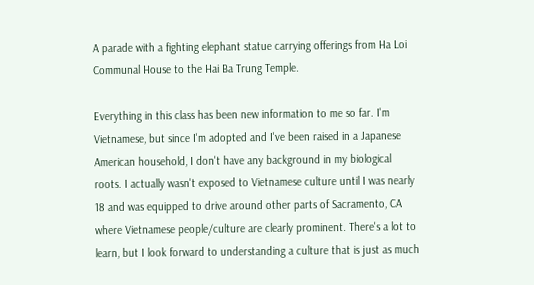A parade with a fighting elephant statue carrying offerings from Ha Loi Communal House to the Hai Ba Trung Temple.

Everything in this class has been new information to me so far. I'm Vietnamese, but since I'm adopted and I've been raised in a Japanese American household, I don't have any background in my biological roots. I actually wasn't exposed to Vietnamese culture until I was nearly 18 and was equipped to drive around other parts of Sacramento, CA where Vietnamese people/culture are clearly prominent. There's a lot to learn, but I look forward to understanding a culture that is just as much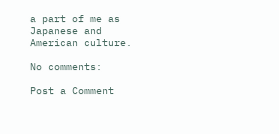a part of me as Japanese and American culture.

No comments:

Post a Comment